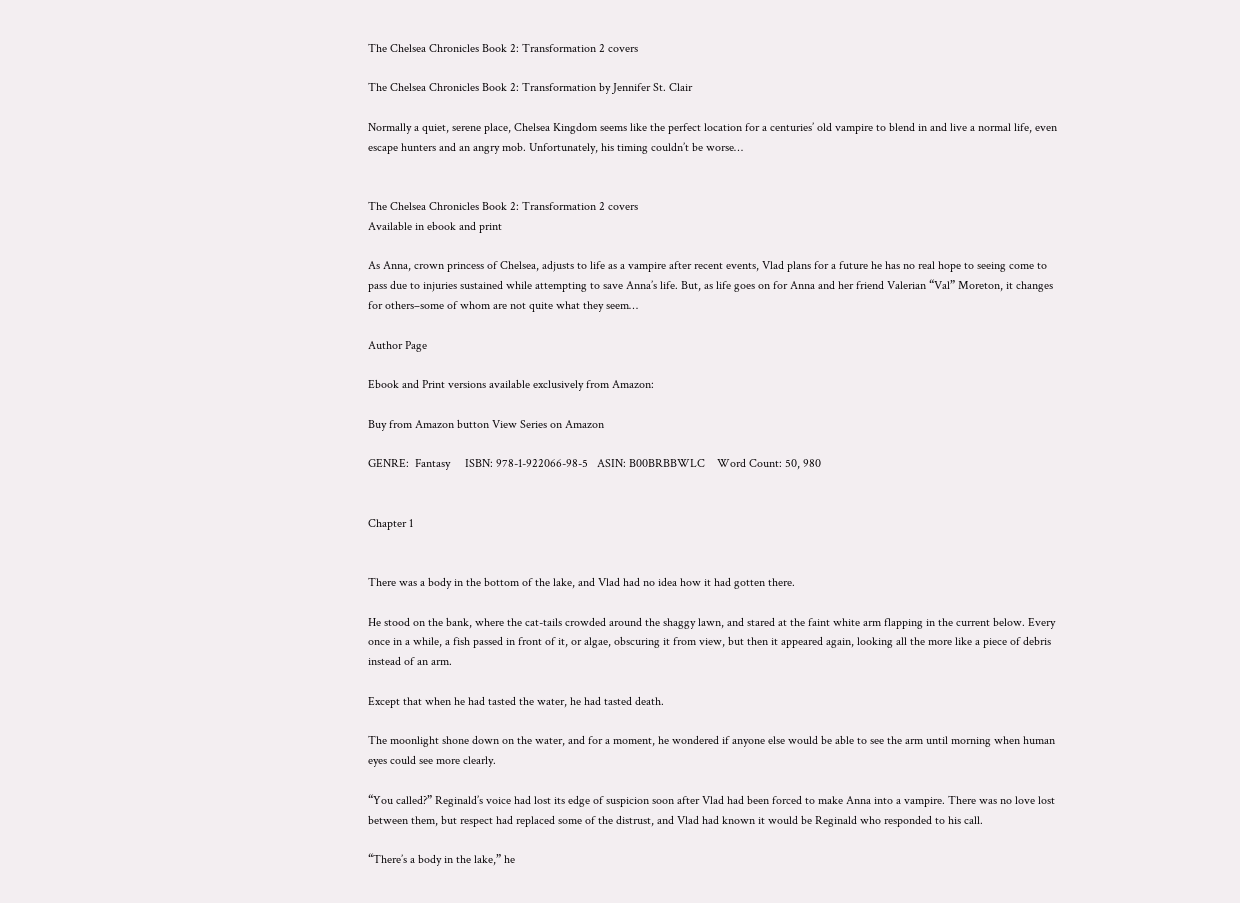The Chelsea Chronicles Book 2: Transformation 2 covers

The Chelsea Chronicles Book 2: Transformation by Jennifer St. Clair

Normally a quiet, serene place, Chelsea Kingdom seems like the perfect location for a centuries’ old vampire to blend in and live a normal life, even escape hunters and an angry mob. Unfortunately, his timing couldn’t be worse…


The Chelsea Chronicles Book 2: Transformation 2 covers
Available in ebook and print

As Anna, crown princess of Chelsea, adjusts to life as a vampire after recent events, Vlad plans for a future he has no real hope to seeing come to pass due to injuries sustained while attempting to save Anna’s life. But, as life goes on for Anna and her friend Valerian “Val” Moreton, it changes for others–some of whom are not quite what they seem…

Author Page

Ebook and Print versions available exclusively from Amazon:

Buy from Amazon button View Series on Amazon

GENRE:  Fantasy     ISBN: 978-1-922066-98-5   ASIN: B00BRBBWLC    Word Count: 50, 980


Chapter 1


There was a body in the bottom of the lake, and Vlad had no idea how it had gotten there.

He stood on the bank, where the cat-tails crowded around the shaggy lawn, and stared at the faint white arm flapping in the current below. Every once in a while, a fish passed in front of it, or algae, obscuring it from view, but then it appeared again, looking all the more like a piece of debris instead of an arm.

Except that when he had tasted the water, he had tasted death.

The moonlight shone down on the water, and for a moment, he wondered if anyone else would be able to see the arm until morning when human eyes could see more clearly.

“You called?” Reginald’s voice had lost its edge of suspicion soon after Vlad had been forced to make Anna into a vampire. There was no love lost between them, but respect had replaced some of the distrust, and Vlad had known it would be Reginald who responded to his call.

“There’s a body in the lake,” he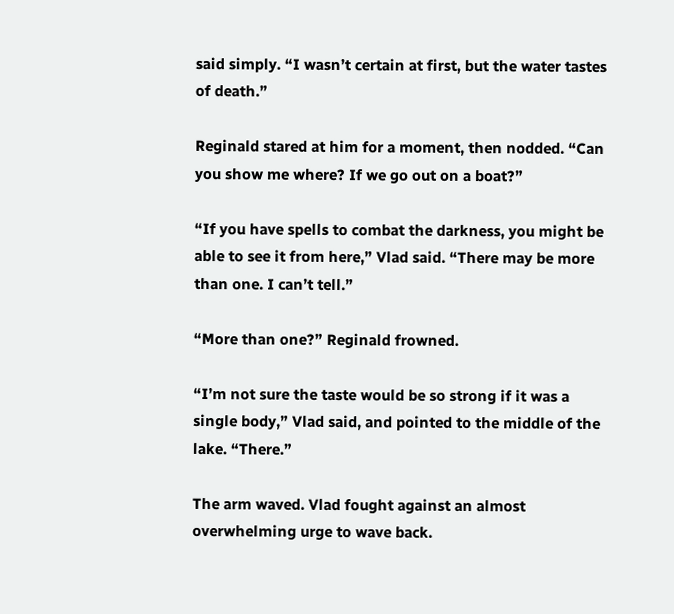said simply. “I wasn’t certain at first, but the water tastes of death.”

Reginald stared at him for a moment, then nodded. “Can you show me where? If we go out on a boat?”

“If you have spells to combat the darkness, you might be able to see it from here,” Vlad said. “There may be more than one. I can’t tell.”

“More than one?” Reginald frowned.

“I’m not sure the taste would be so strong if it was a single body,” Vlad said, and pointed to the middle of the lake. “There.”

The arm waved. Vlad fought against an almost overwhelming urge to wave back.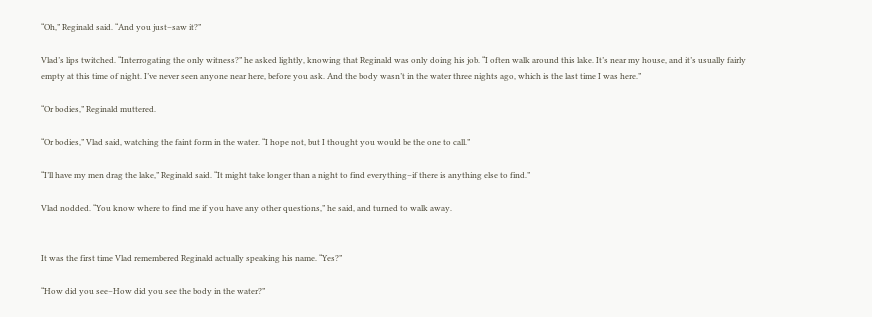“Oh,” Reginald said. “And you just–saw it?”

Vlad’s lips twitched. “Interrogating the only witness?” he asked lightly, knowing that Reginald was only doing his job. “I often walk around this lake. It’s near my house, and it’s usually fairly empty at this time of night. I’ve never seen anyone near here, before you ask. And the body wasn’t in the water three nights ago, which is the last time I was here.”

“Or bodies,” Reginald muttered.

“Or bodies,” Vlad said, watching the faint form in the water. “I hope not, but I thought you would be the one to call.”

“I’ll have my men drag the lake,” Reginald said. “It might take longer than a night to find everything–if there is anything else to find.”

Vlad nodded. “You know where to find me if you have any other questions,” he said, and turned to walk away.


It was the first time Vlad remembered Reginald actually speaking his name. “Yes?”

“How did you see–How did you see the body in the water?”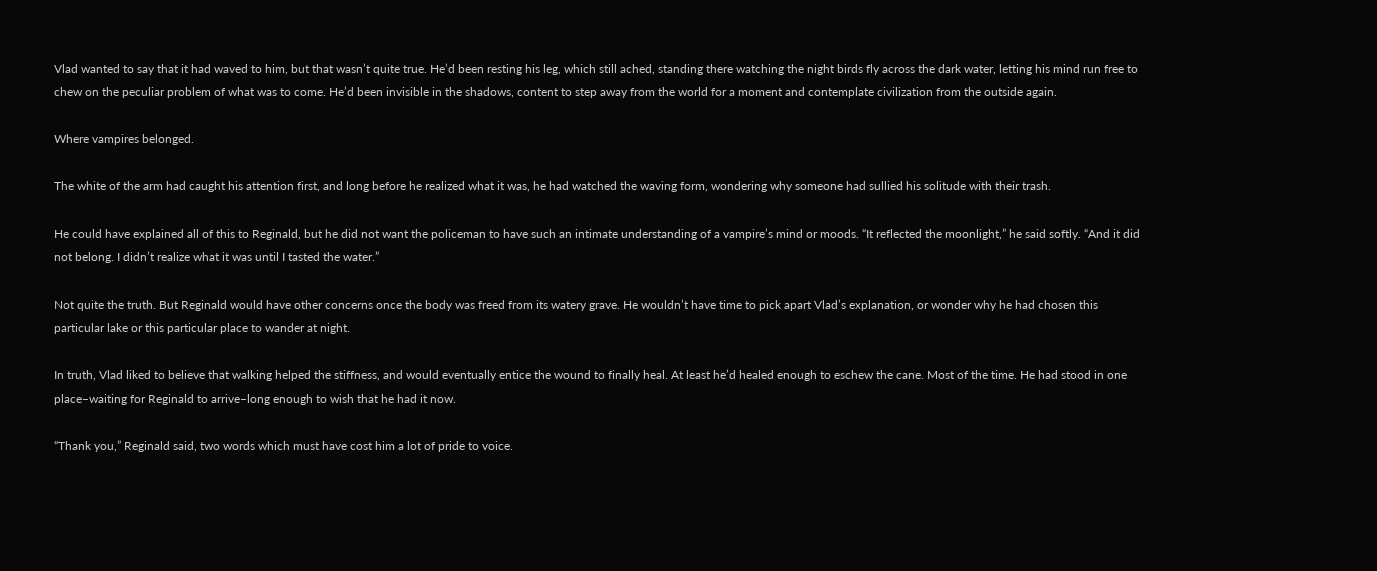Vlad wanted to say that it had waved to him, but that wasn’t quite true. He’d been resting his leg, which still ached, standing there watching the night birds fly across the dark water, letting his mind run free to chew on the peculiar problem of what was to come. He’d been invisible in the shadows, content to step away from the world for a moment and contemplate civilization from the outside again.

Where vampires belonged.

The white of the arm had caught his attention first, and long before he realized what it was, he had watched the waving form, wondering why someone had sullied his solitude with their trash.

He could have explained all of this to Reginald, but he did not want the policeman to have such an intimate understanding of a vampire’s mind or moods. “It reflected the moonlight,” he said softly. “And it did not belong. I didn’t realize what it was until I tasted the water.”

Not quite the truth. But Reginald would have other concerns once the body was freed from its watery grave. He wouldn’t have time to pick apart Vlad’s explanation, or wonder why he had chosen this particular lake or this particular place to wander at night.

In truth, Vlad liked to believe that walking helped the stiffness, and would eventually entice the wound to finally heal. At least he’d healed enough to eschew the cane. Most of the time. He had stood in one place–waiting for Reginald to arrive–long enough to wish that he had it now.

“Thank you,” Reginald said, two words which must have cost him a lot of pride to voice.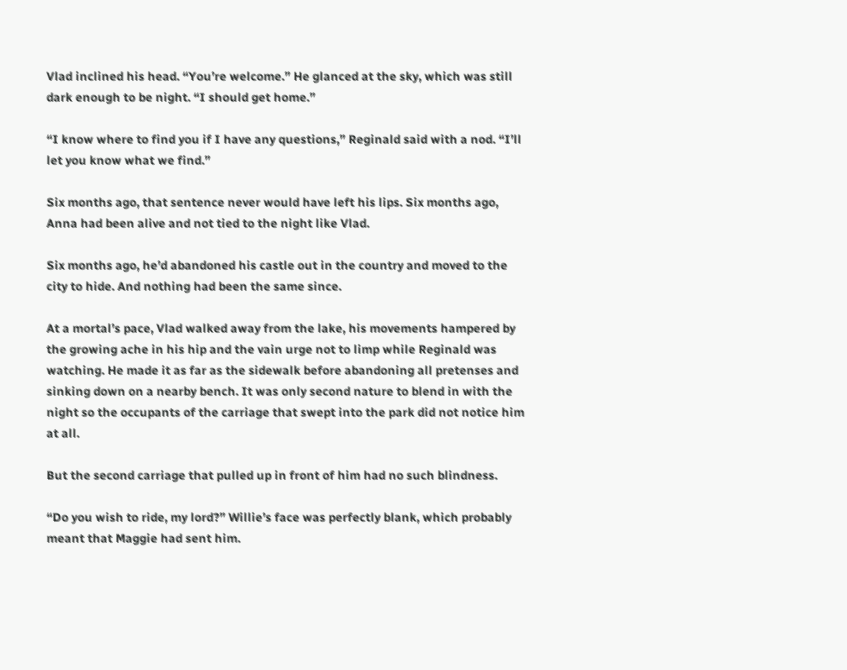Vlad inclined his head. “You’re welcome.” He glanced at the sky, which was still dark enough to be night. “I should get home.”

“I know where to find you if I have any questions,” Reginald said with a nod. “I’ll let you know what we find.”

Six months ago, that sentence never would have left his lips. Six months ago, Anna had been alive and not tied to the night like Vlad.

Six months ago, he’d abandoned his castle out in the country and moved to the city to hide. And nothing had been the same since.

At a mortal’s pace, Vlad walked away from the lake, his movements hampered by the growing ache in his hip and the vain urge not to limp while Reginald was watching. He made it as far as the sidewalk before abandoning all pretenses and sinking down on a nearby bench. It was only second nature to blend in with the night so the occupants of the carriage that swept into the park did not notice him at all.

But the second carriage that pulled up in front of him had no such blindness.

“Do you wish to ride, my lord?” Willie’s face was perfectly blank, which probably meant that Maggie had sent him.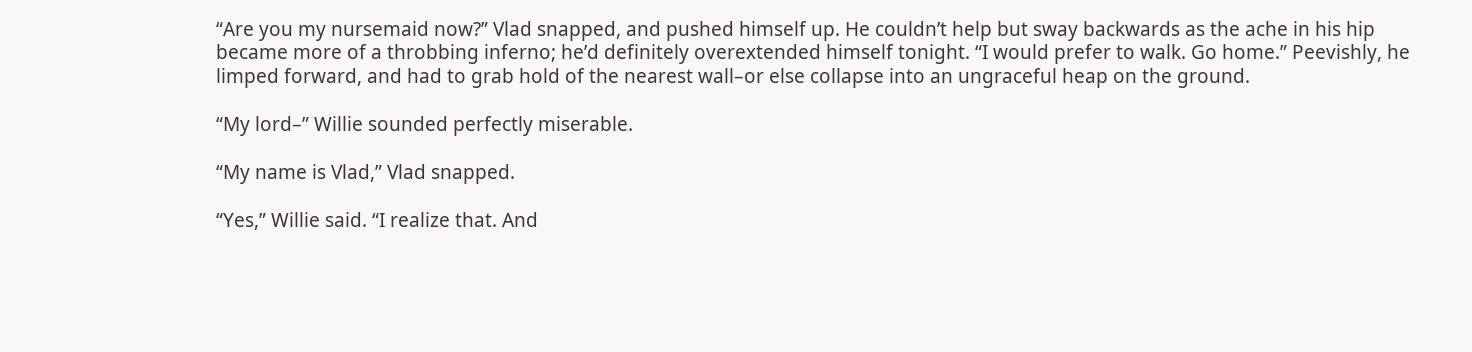“Are you my nursemaid now?” Vlad snapped, and pushed himself up. He couldn’t help but sway backwards as the ache in his hip became more of a throbbing inferno; he’d definitely overextended himself tonight. “I would prefer to walk. Go home.” Peevishly, he limped forward, and had to grab hold of the nearest wall–or else collapse into an ungraceful heap on the ground.

“My lord–” Willie sounded perfectly miserable.

“My name is Vlad,” Vlad snapped.

“Yes,” Willie said. “I realize that. And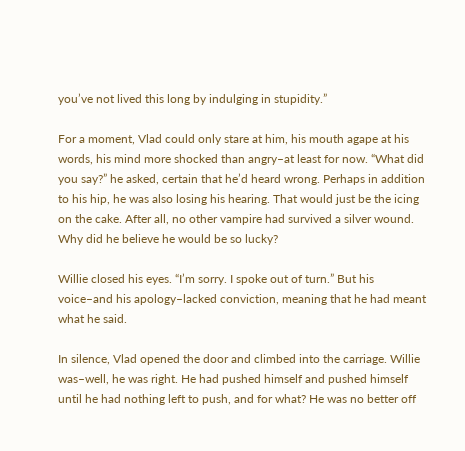you’ve not lived this long by indulging in stupidity.”

For a moment, Vlad could only stare at him, his mouth agape at his words, his mind more shocked than angry–at least for now. “What did you say?” he asked, certain that he’d heard wrong. Perhaps in addition to his hip, he was also losing his hearing. That would just be the icing on the cake. After all, no other vampire had survived a silver wound. Why did he believe he would be so lucky?

Willie closed his eyes. “I’m sorry. I spoke out of turn.” But his voice–and his apology–lacked conviction, meaning that he had meant what he said.

In silence, Vlad opened the door and climbed into the carriage. Willie was–well, he was right. He had pushed himself and pushed himself until he had nothing left to push, and for what? He was no better off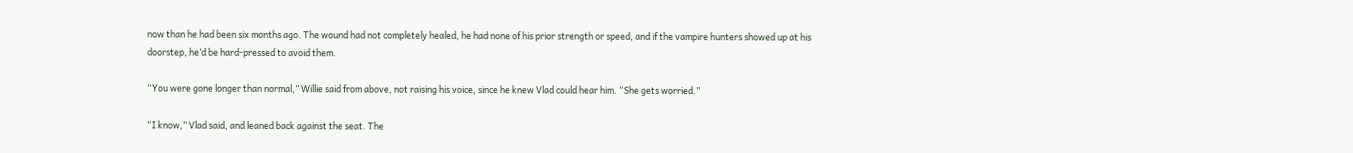now than he had been six months ago. The wound had not completely healed, he had none of his prior strength or speed, and if the vampire hunters showed up at his doorstep, he’d be hard-pressed to avoid them.

“You were gone longer than normal,” Willie said from above, not raising his voice, since he knew Vlad could hear him. “She gets worried.”

“I know,” Vlad said, and leaned back against the seat. The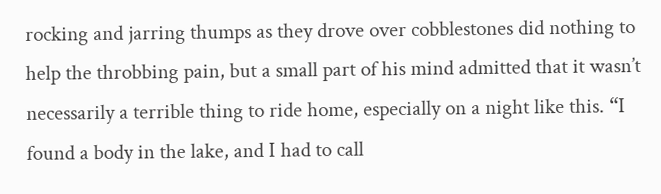rocking and jarring thumps as they drove over cobblestones did nothing to help the throbbing pain, but a small part of his mind admitted that it wasn’t necessarily a terrible thing to ride home, especially on a night like this. “I found a body in the lake, and I had to call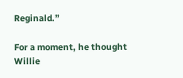Reginald.”

For a moment, he thought Willie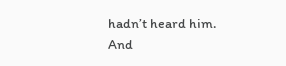hadn’t heard him. And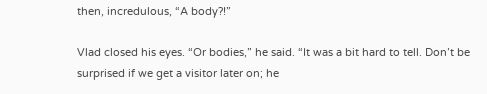then, incredulous, “A body?!”

Vlad closed his eyes. “Or bodies,” he said. “It was a bit hard to tell. Don’t be surprised if we get a visitor later on; he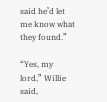said he’d let me know what they found.”

“Yes, my lord,” Willie said,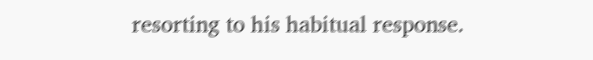resorting to his habitual response.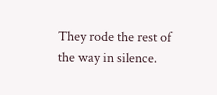They rode the rest of the way in silence.